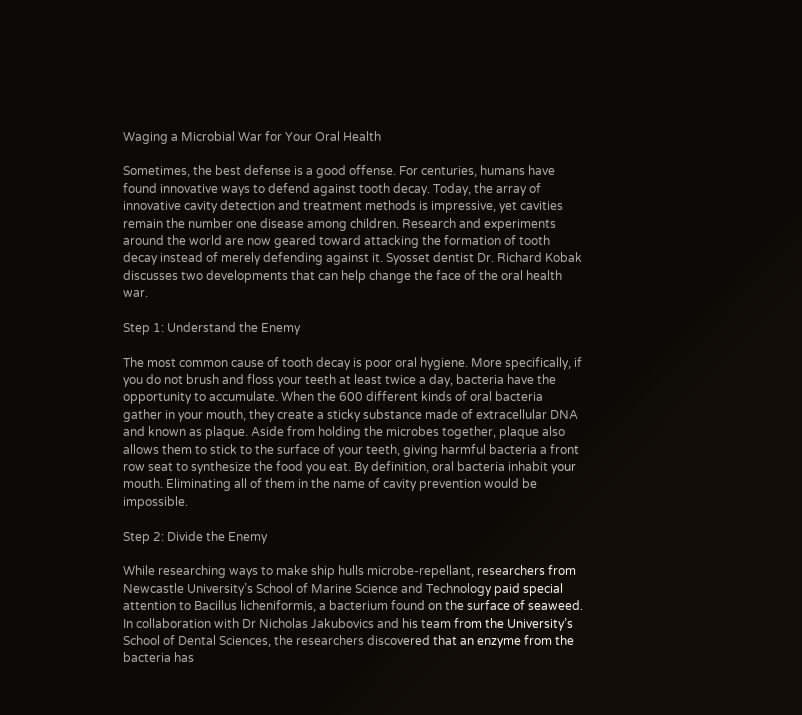Waging a Microbial War for Your Oral Health

Sometimes, the best defense is a good offense. For centuries, humans have found innovative ways to defend against tooth decay. Today, the array of innovative cavity detection and treatment methods is impressive, yet cavities remain the number one disease among children. Research and experiments around the world are now geared toward attacking the formation of tooth decay instead of merely defending against it. Syosset dentist Dr. Richard Kobak discusses two developments that can help change the face of the oral health war.

Step 1: Understand the Enemy

The most common cause of tooth decay is poor oral hygiene. More specifically, if you do not brush and floss your teeth at least twice a day, bacteria have the opportunity to accumulate. When the 600 different kinds of oral bacteria gather in your mouth, they create a sticky substance made of extracellular DNA and known as plaque. Aside from holding the microbes together, plaque also allows them to stick to the surface of your teeth, giving harmful bacteria a front row seat to synthesize the food you eat. By definition, oral bacteria inhabit your mouth. Eliminating all of them in the name of cavity prevention would be impossible.

Step 2: Divide the Enemy

While researching ways to make ship hulls microbe-repellant, researchers from Newcastle University’s School of Marine Science and Technology paid special attention to Bacillus licheniformis, a bacterium found on the surface of seaweed. In collaboration with Dr Nicholas Jakubovics and his team from the University’s School of Dental Sciences, the researchers discovered that an enzyme from the bacteria has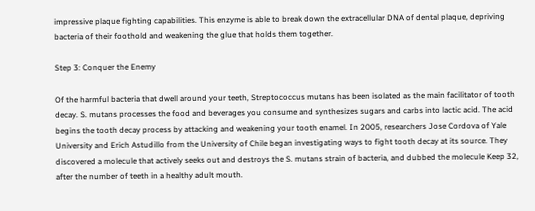impressive plaque fighting capabilities. This enzyme is able to break down the extracellular DNA of dental plaque, depriving bacteria of their foothold and weakening the glue that holds them together.

Step 3: Conquer the Enemy

Of the harmful bacteria that dwell around your teeth, Streptococcus mutans has been isolated as the main facilitator of tooth decay. S. mutans processes the food and beverages you consume and synthesizes sugars and carbs into lactic acid. The acid begins the tooth decay process by attacking and weakening your tooth enamel. In 2005, researchers Jose Cordova of Yale University and Erich Astudillo from the University of Chile began investigating ways to fight tooth decay at its source. They discovered a molecule that actively seeks out and destroys the S. mutans strain of bacteria, and dubbed the molecule Keep 32, after the number of teeth in a healthy adult mouth.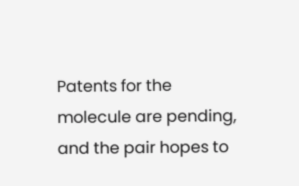Patents for the molecule are pending, and the pair hopes to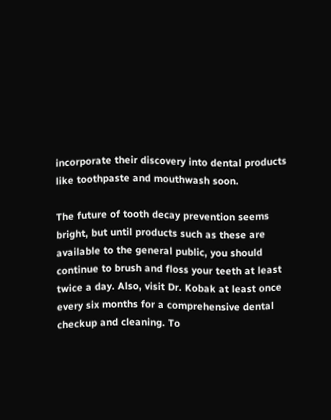incorporate their discovery into dental products like toothpaste and mouthwash soon.

The future of tooth decay prevention seems bright, but until products such as these are available to the general public, you should continue to brush and floss your teeth at least twice a day. Also, visit Dr. Kobak at least once every six months for a comprehensive dental checkup and cleaning. To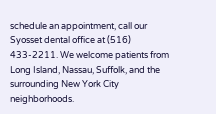schedule an appointment, call our Syosset dental office at (516) 433-2211. We welcome patients from Long Island, Nassau, Suffolk, and the surrounding New York City neighborhoods.